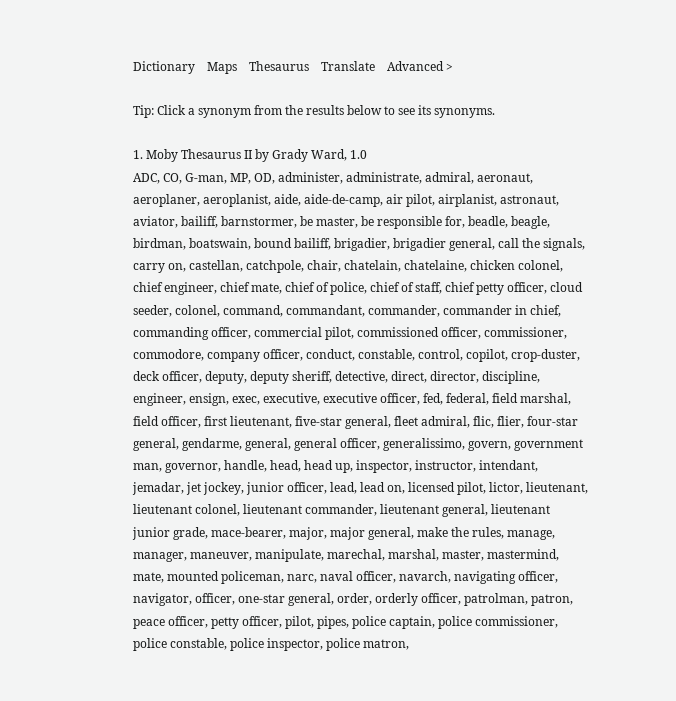Dictionary    Maps    Thesaurus    Translate    Advanced >

Tip: Click a synonym from the results below to see its synonyms.

1. Moby Thesaurus II by Grady Ward, 1.0
ADC, CO, G-man, MP, OD, administer, administrate, admiral, aeronaut, aeroplaner, aeroplanist, aide, aide-de-camp, air pilot, airplanist, astronaut, aviator, bailiff, barnstormer, be master, be responsible for, beadle, beagle, birdman, boatswain, bound bailiff, brigadier, brigadier general, call the signals, carry on, castellan, catchpole, chair, chatelain, chatelaine, chicken colonel, chief engineer, chief mate, chief of police, chief of staff, chief petty officer, cloud seeder, colonel, command, commandant, commander, commander in chief, commanding officer, commercial pilot, commissioned officer, commissioner, commodore, company officer, conduct, constable, control, copilot, crop-duster, deck officer, deputy, deputy sheriff, detective, direct, director, discipline, engineer, ensign, exec, executive, executive officer, fed, federal, field marshal, field officer, first lieutenant, five-star general, fleet admiral, flic, flier, four-star general, gendarme, general, general officer, generalissimo, govern, government man, governor, handle, head, head up, inspector, instructor, intendant, jemadar, jet jockey, junior officer, lead, lead on, licensed pilot, lictor, lieutenant, lieutenant colonel, lieutenant commander, lieutenant general, lieutenant junior grade, mace-bearer, major, major general, make the rules, manage, manager, maneuver, manipulate, marechal, marshal, master, mastermind, mate, mounted policeman, narc, naval officer, navarch, navigating officer, navigator, officer, one-star general, order, orderly officer, patrolman, patron, peace officer, petty officer, pilot, pipes, police captain, police commissioner, police constable, police inspector, police matron,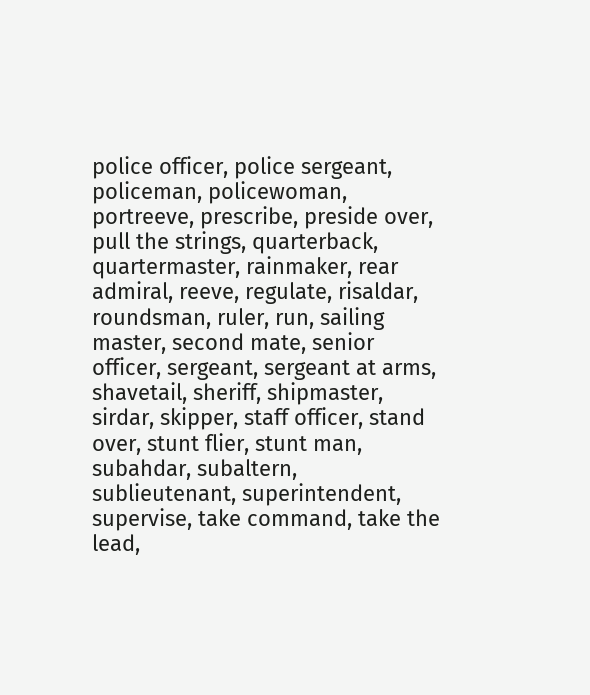police officer, police sergeant, policeman, policewoman, portreeve, prescribe, preside over, pull the strings, quarterback, quartermaster, rainmaker, rear admiral, reeve, regulate, risaldar, roundsman, ruler, run, sailing master, second mate, senior officer, sergeant, sergeant at arms, shavetail, sheriff, shipmaster, sirdar, skipper, staff officer, stand over, stunt flier, stunt man, subahdar, subaltern, sublieutenant, superintendent, supervise, take command, take the lead,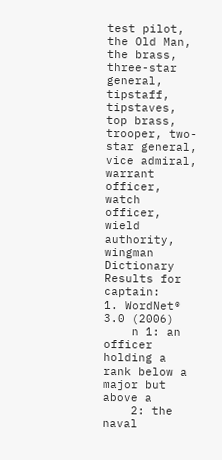test pilot, the Old Man, the brass, three-star general, tipstaff, tipstaves, top brass, trooper, two-star general, vice admiral, warrant officer, watch officer, wield authority, wingman
Dictionary Results for captain:
1. WordNet® 3.0 (2006)
    n 1: an officer holding a rank below a major but above a
    2: the naval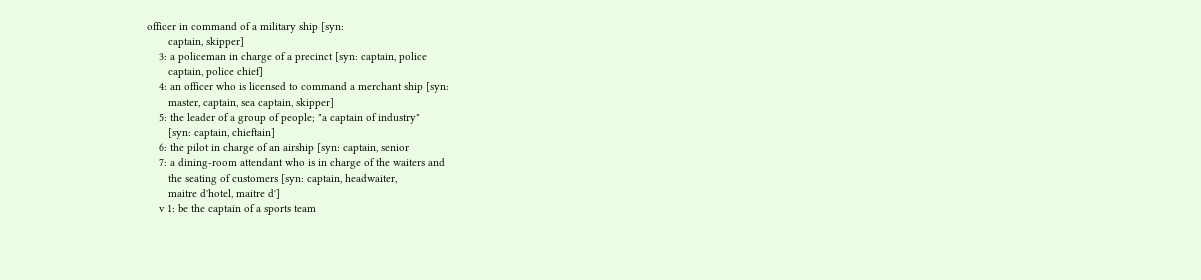officer in command of a military ship [syn:
       captain, skipper]
    3: a policeman in charge of a precinct [syn: captain, police
       captain, police chief]
    4: an officer who is licensed to command a merchant ship [syn:
       master, captain, sea captain, skipper]
    5: the leader of a group of people; "a captain of industry"
       [syn: captain, chieftain]
    6: the pilot in charge of an airship [syn: captain, senior
    7: a dining-room attendant who is in charge of the waiters and
       the seating of customers [syn: captain, headwaiter,
       maitre d'hotel, maitre d']
    v 1: be the captain of a sports team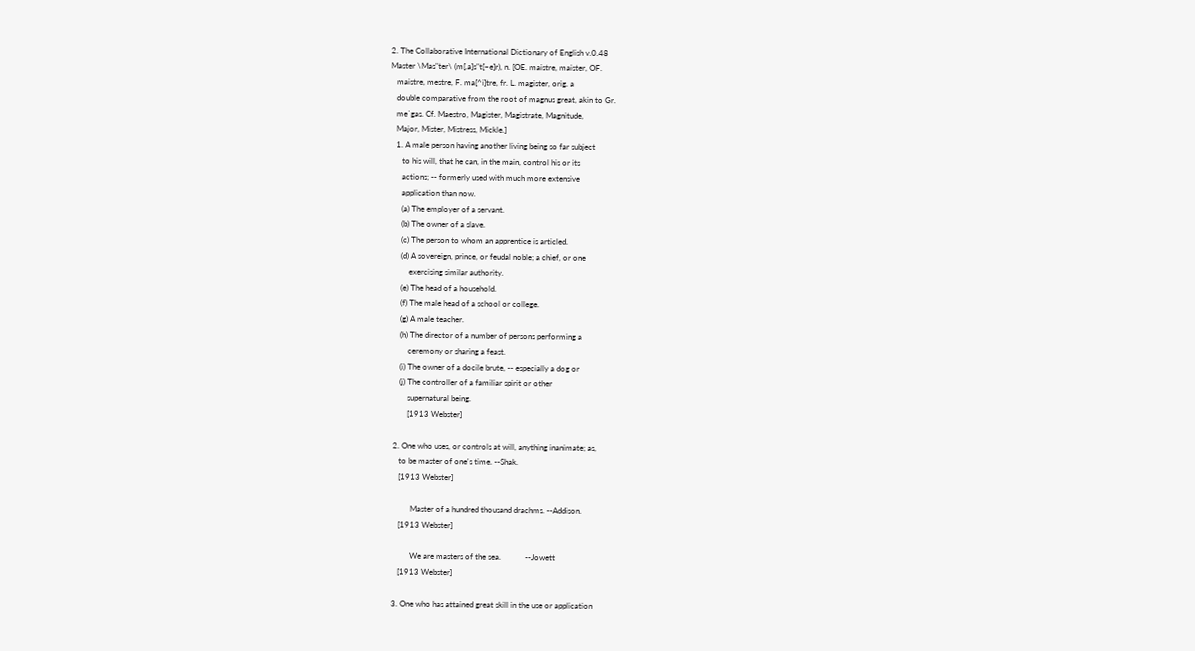2. The Collaborative International Dictionary of English v.0.48
Master \Mas"ter\ (m[.a]s"t[~e]r), n. [OE. maistre, maister, OF.
   maistre, mestre, F. ma[^i]tre, fr. L. magister, orig. a
   double comparative from the root of magnus great, akin to Gr.
   me`gas. Cf. Maestro, Magister, Magistrate, Magnitude,
   Major, Mister, Mistress, Mickle.]
   1. A male person having another living being so far subject
      to his will, that he can, in the main, control his or its
      actions; -- formerly used with much more extensive
      application than now.
      (a) The employer of a servant.
      (b) The owner of a slave.
      (c) The person to whom an apprentice is articled.
      (d) A sovereign, prince, or feudal noble; a chief, or one
          exercising similar authority.
      (e) The head of a household.
      (f) The male head of a school or college.
      (g) A male teacher.
      (h) The director of a number of persons performing a
          ceremony or sharing a feast.
      (i) The owner of a docile brute, -- especially a dog or
      (j) The controller of a familiar spirit or other
          supernatural being.
          [1913 Webster]

   2. One who uses, or controls at will, anything inanimate; as,
      to be master of one's time. --Shak.
      [1913 Webster]

            Master of a hundred thousand drachms. --Addison.
      [1913 Webster]

            We are masters of the sea.            --Jowett
      [1913 Webster]

   3. One who has attained great skill in the use or application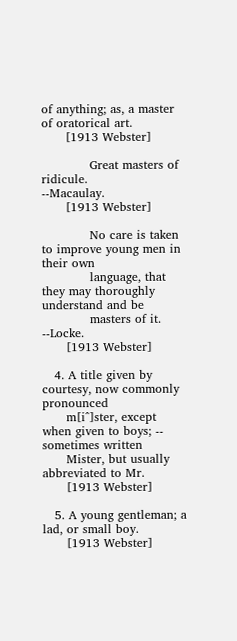of anything; as, a master of oratorical art.
      [1913 Webster]

            Great masters of ridicule.            --Macaulay.
      [1913 Webster]

            No care is taken to improve young men in their own
            language, that they may thoroughly understand and be
            masters of it.                        --Locke.
      [1913 Webster]

   4. A title given by courtesy, now commonly pronounced
      m[i^]ster, except when given to boys; -- sometimes written
      Mister, but usually abbreviated to Mr.
      [1913 Webster]

   5. A young gentleman; a lad, or small boy.
      [1913 Webster]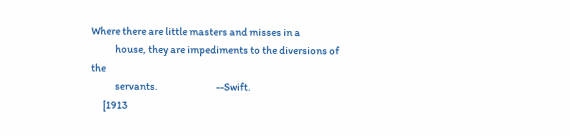Where there are little masters and misses in a
            house, they are impediments to the diversions of the
            servants.                             --Swift.
      [1913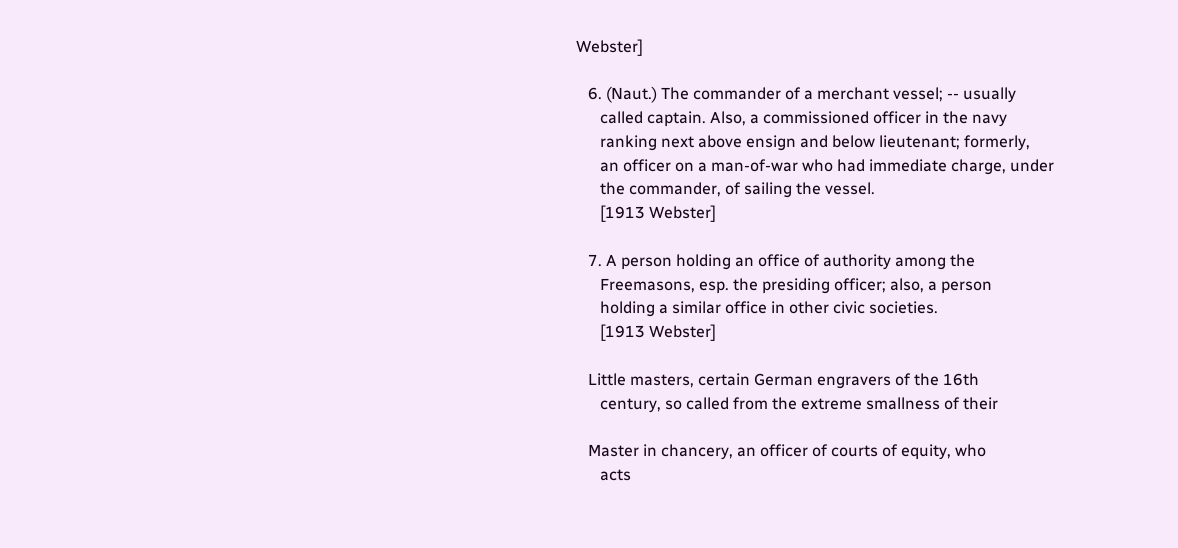Webster]

   6. (Naut.) The commander of a merchant vessel; -- usually
      called captain. Also, a commissioned officer in the navy
      ranking next above ensign and below lieutenant; formerly,
      an officer on a man-of-war who had immediate charge, under
      the commander, of sailing the vessel.
      [1913 Webster]

   7. A person holding an office of authority among the
      Freemasons, esp. the presiding officer; also, a person
      holding a similar office in other civic societies.
      [1913 Webster]

   Little masters, certain German engravers of the 16th
      century, so called from the extreme smallness of their

   Master in chancery, an officer of courts of equity, who
      acts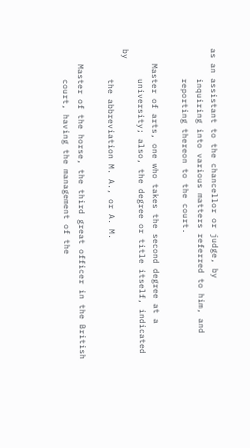as an assistant to the chancellor or judge, by
      inquiring into various matters referred to him, and
      reporting thereon to the court.

   Master of arts, one who takes the second degree at a
      university; also, the degree or title itself, indicated by
      the abbreviation M. A., or A. M.

   Master of the horse, the third great officer in the British
      court, having the management of the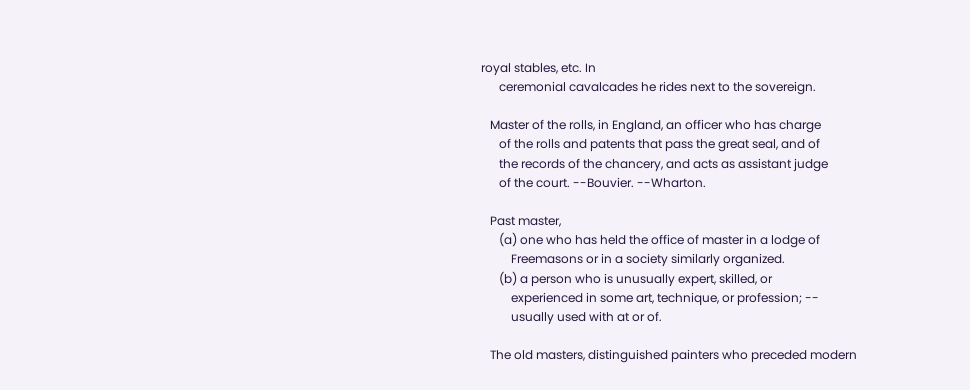royal stables, etc. In
      ceremonial cavalcades he rides next to the sovereign.

   Master of the rolls, in England, an officer who has charge
      of the rolls and patents that pass the great seal, and of
      the records of the chancery, and acts as assistant judge
      of the court. --Bouvier. --Wharton.

   Past master,
      (a) one who has held the office of master in a lodge of
          Freemasons or in a society similarly organized.
      (b) a person who is unusually expert, skilled, or
          experienced in some art, technique, or profession; --
          usually used with at or of.

   The old masters, distinguished painters who preceded modern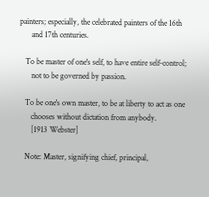painters; especially, the celebrated painters of the 16th
      and 17th centuries.

   To be master of one's self, to have entire self-control;
      not to be governed by passion.

   To be one's own master, to be at liberty to act as one
      chooses without dictation from anybody.
      [1913 Webster]

   Note: Master, signifying chief, principal,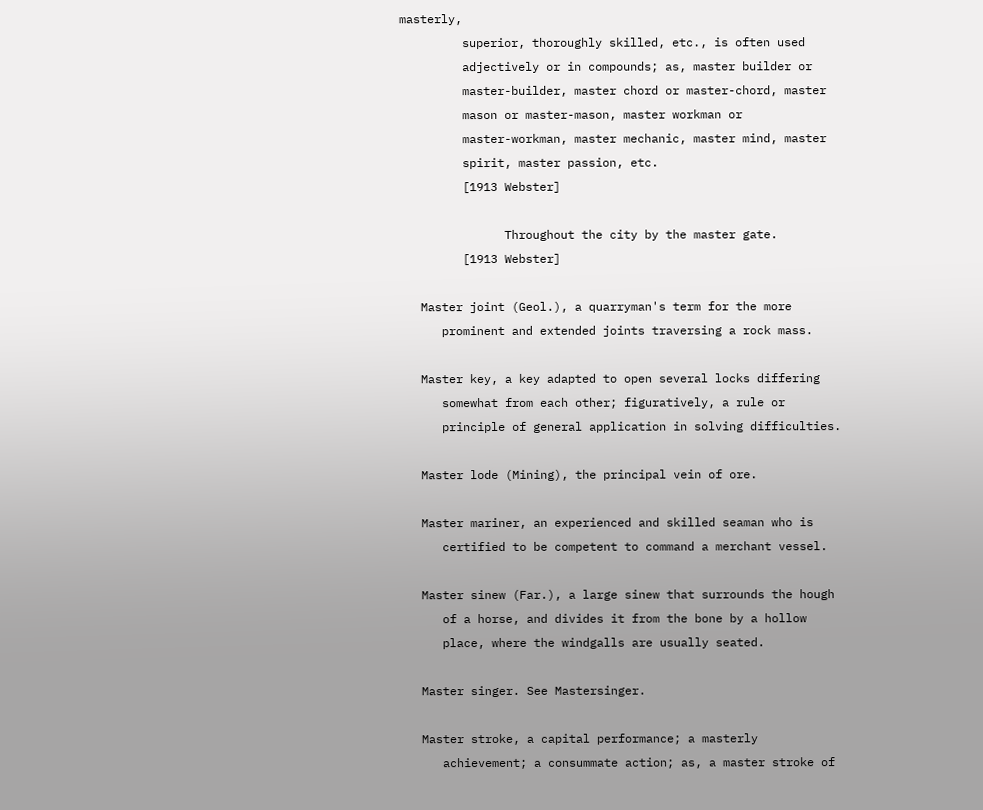masterly,
         superior, thoroughly skilled, etc., is often used
         adjectively or in compounds; as, master builder or
         master-builder, master chord or master-chord, master
         mason or master-mason, master workman or
         master-workman, master mechanic, master mind, master
         spirit, master passion, etc.
         [1913 Webster]

               Throughout the city by the master gate.
         [1913 Webster]

   Master joint (Geol.), a quarryman's term for the more
      prominent and extended joints traversing a rock mass.

   Master key, a key adapted to open several locks differing
      somewhat from each other; figuratively, a rule or
      principle of general application in solving difficulties.

   Master lode (Mining), the principal vein of ore.

   Master mariner, an experienced and skilled seaman who is
      certified to be competent to command a merchant vessel.

   Master sinew (Far.), a large sinew that surrounds the hough
      of a horse, and divides it from the bone by a hollow
      place, where the windgalls are usually seated.

   Master singer. See Mastersinger.

   Master stroke, a capital performance; a masterly
      achievement; a consummate action; as, a master stroke of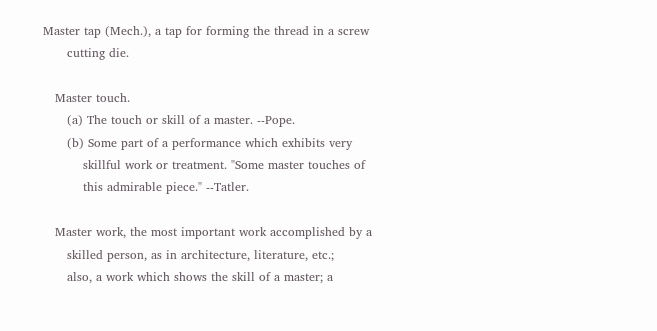Master tap (Mech.), a tap for forming the thread in a screw
      cutting die.

   Master touch.
      (a) The touch or skill of a master. --Pope.
      (b) Some part of a performance which exhibits very
          skillful work or treatment. "Some master touches of
          this admirable piece." --Tatler.

   Master work, the most important work accomplished by a
      skilled person, as in architecture, literature, etc.;
      also, a work which shows the skill of a master; a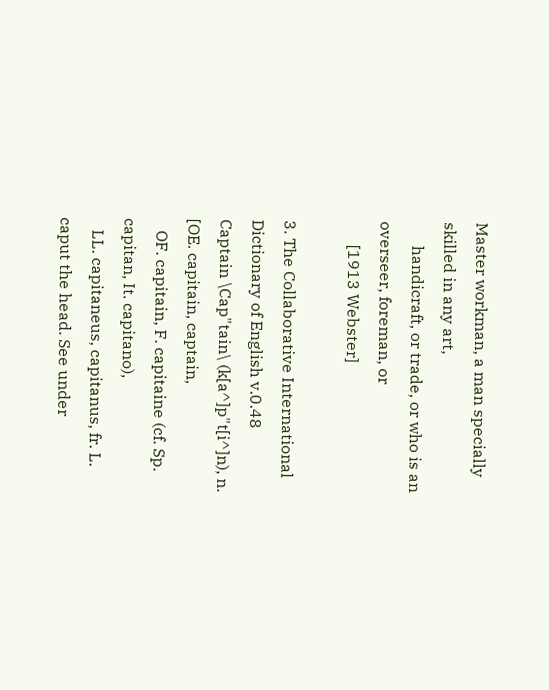Master workman, a man specially skilled in any art,
      handicraft, or trade, or who is an overseer, foreman, or
      [1913 Webster]

3. The Collaborative International Dictionary of English v.0.48
Captain \Cap"tain\ (k[a^]p"t[i^]n), n. [OE. capitain, captain,
   OF. capitain, F. capitaine (cf. Sp. capitan, It. capitano),
   LL. capitaneus, capitanus, fr. L. caput the head. See under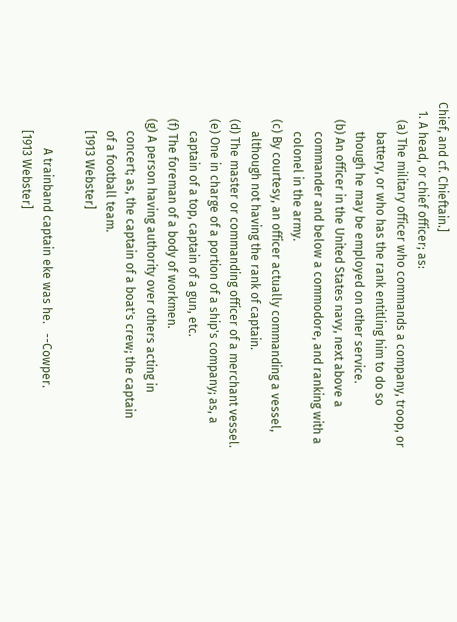Chief, and cf. Chieftain.]
   1. A head, or chief officer; as:
      (a) The military officer who commands a company, troop, or
          battery, or who has the rank entitling him to do so
          though he may be employed on other service.
      (b) An officer in the United States navy, next above a
          commander and below a commodore, and ranking with a
          colonel in the army.
      (c) By courtesy, an officer actually commanding a vessel,
          although not having the rank of captain.
      (d) The master or commanding officer of a merchant vessel.
      (e) One in charge of a portion of a ship's company; as, a
          captain of a top, captain of a gun, etc.
      (f) The foreman of a body of workmen.
      (g) A person having authority over others acting in
          concert; as, the captain of a boat's crew; the captain
          of a football team.
          [1913 Webster]

                A trainband captain eke was he.   --Cowper.
          [1913 Webster]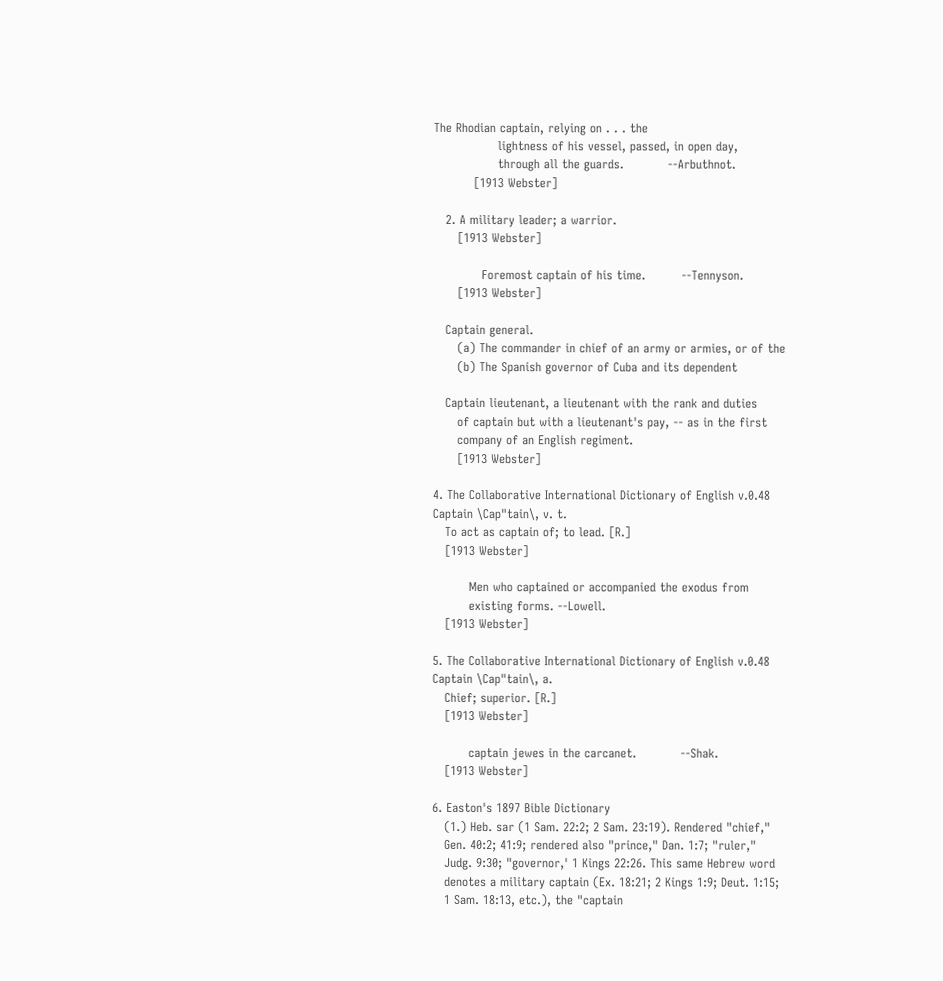The Rhodian captain, relying on . . . the
                lightness of his vessel, passed, in open day,
                through all the guards.           --Arbuthnot.
          [1913 Webster]

   2. A military leader; a warrior.
      [1913 Webster]

            Foremost captain of his time.         --Tennyson.
      [1913 Webster]

   Captain general.
      (a) The commander in chief of an army or armies, or of the
      (b) The Spanish governor of Cuba and its dependent

   Captain lieutenant, a lieutenant with the rank and duties
      of captain but with a lieutenant's pay, -- as in the first
      company of an English regiment.
      [1913 Webster]

4. The Collaborative International Dictionary of English v.0.48
Captain \Cap"tain\, v. t.
   To act as captain of; to lead. [R.]
   [1913 Webster]

         Men who captained or accompanied the exodus from
         existing forms. --Lowell.
   [1913 Webster]

5. The Collaborative International Dictionary of English v.0.48
Captain \Cap"tain\, a.
   Chief; superior. [R.]
   [1913 Webster]

         captain jewes in the carcanet.           --Shak.
   [1913 Webster]

6. Easton's 1897 Bible Dictionary
   (1.) Heb. sar (1 Sam. 22:2; 2 Sam. 23:19). Rendered "chief,"
   Gen. 40:2; 41:9; rendered also "prince," Dan. 1:7; "ruler,"
   Judg. 9:30; "governor,' 1 Kings 22:26. This same Hebrew word
   denotes a military captain (Ex. 18:21; 2 Kings 1:9; Deut. 1:15;
   1 Sam. 18:13, etc.), the "captain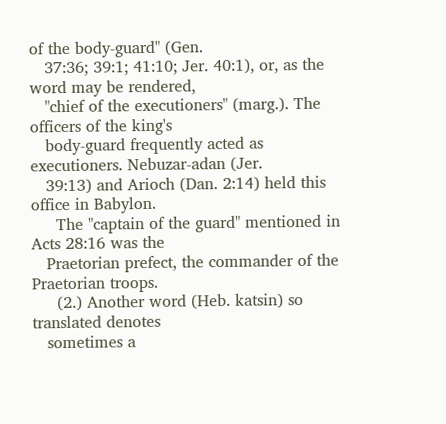of the body-guard" (Gen.
   37:36; 39:1; 41:10; Jer. 40:1), or, as the word may be rendered,
   "chief of the executioners" (marg.). The officers of the king's
   body-guard frequently acted as executioners. Nebuzar-adan (Jer.
   39:13) and Arioch (Dan. 2:14) held this office in Babylon.
     The "captain of the guard" mentioned in Acts 28:16 was the
   Praetorian prefect, the commander of the Praetorian troops.
     (2.) Another word (Heb. katsin) so translated denotes
   sometimes a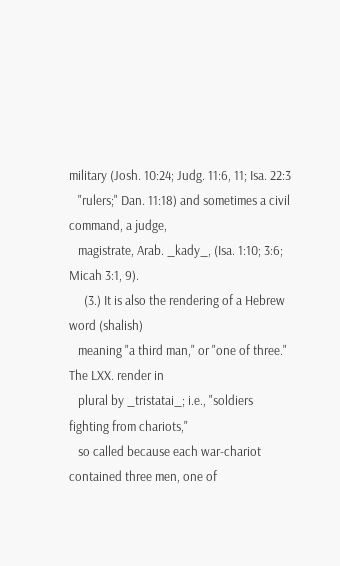military (Josh. 10:24; Judg. 11:6, 11; Isa. 22:3
   "rulers;" Dan. 11:18) and sometimes a civil command, a judge,
   magistrate, Arab. _kady_, (Isa. 1:10; 3:6; Micah 3:1, 9).
     (3.) It is also the rendering of a Hebrew word (shalish)
   meaning "a third man," or "one of three." The LXX. render in
   plural by _tristatai_; i.e., "soldiers fighting from chariots,"
   so called because each war-chariot contained three men, one of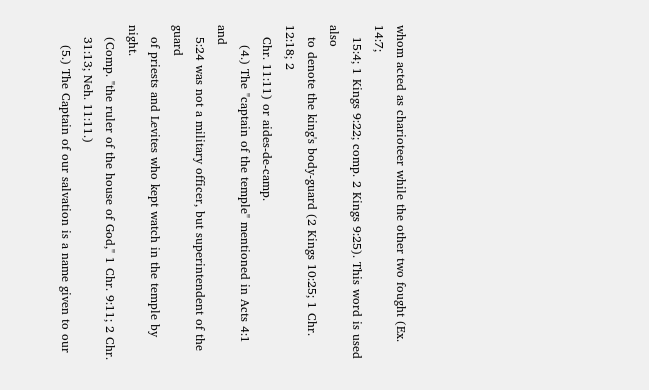whom acted as charioteer while the other two fought (Ex. 14:7;
   15:4; 1 Kings 9:22; comp. 2 Kings 9:25). This word is used also
   to denote the king's body-guard (2 Kings 10:25; 1 Chr. 12:18; 2
   Chr. 11:11) or aides-de-camp.
     (4.) The "captain of the temple" mentioned in Acts 4:1 and
   5:24 was not a military officer, but superintendent of the guard
   of priests and Levites who kept watch in the temple by night.
   (Comp. "the ruler of the house of God," 1 Chr. 9:11; 2 Chr.
   31:13; Neh. 11:11.)
     (5.) The Captain of our salvation is a name given to our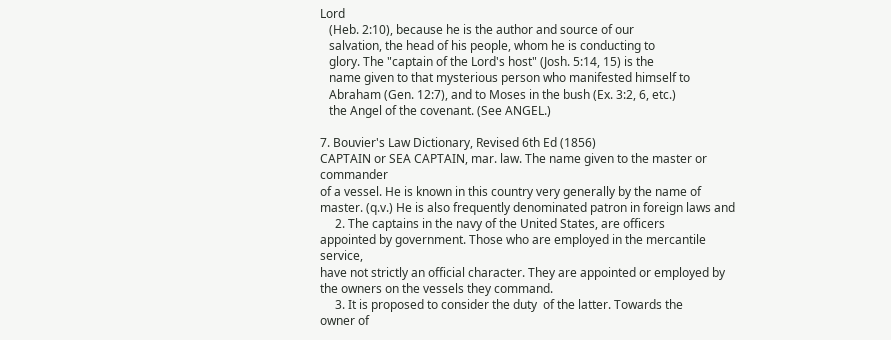Lord
   (Heb. 2:10), because he is the author and source of our
   salvation, the head of his people, whom he is conducting to
   glory. The "captain of the Lord's host" (Josh. 5:14, 15) is the
   name given to that mysterious person who manifested himself to
   Abraham (Gen. 12:7), and to Moses in the bush (Ex. 3:2, 6, etc.)
   the Angel of the covenant. (See ANGEL.)

7. Bouvier's Law Dictionary, Revised 6th Ed (1856)
CAPTAIN or SEA CAPTAIN, mar. law. The name given to the master or commander
of a vessel. He is known in this country very generally by the name of
master. (q.v.) He is also frequently denominated patron in foreign laws and
     2. The captains in the navy of the United States, are officers
appointed by government. Those who are employed in the mercantile service,
have not strictly an official character. They are appointed or employed by
the owners on the vessels they command.
     3. It is proposed to consider the duty  of the latter. Towards the
owner of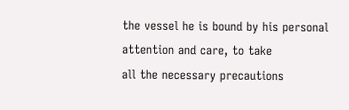the vessel he is bound by his personal attention and care, to take
all the necessary precautions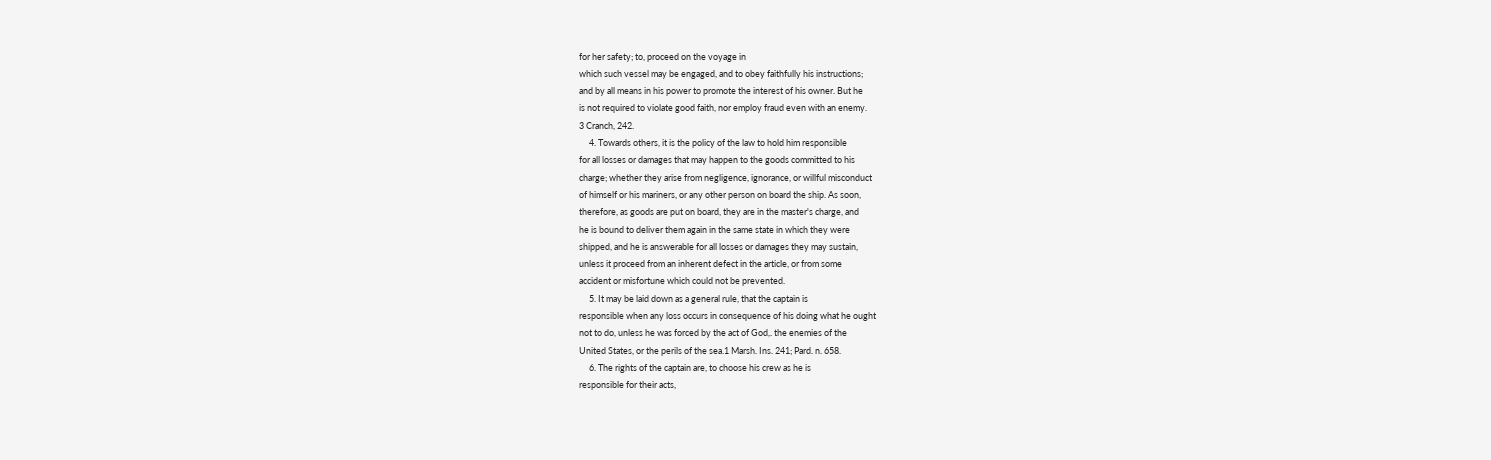for her safety; to, proceed on the voyage in
which such vessel may be engaged, and to obey faithfully his instructions;
and by all means in his power to promote the interest of his owner. But he
is not required to violate good faith, nor employ fraud even with an enemy.
3 Cranch, 242.
     4. Towards others, it is the policy of the law to hold him responsible
for all losses or damages that may happen to the goods committed to his
charge; whether they arise from negligence, ignorance, or willful misconduct
of himself or his mariners, or any other person on board the ship. As soon,
therefore, as goods are put on board, they are in the master's charge, and
he is bound to deliver them again in the same state in which they were
shipped, and he is answerable for all losses or damages they may sustain,
unless it proceed from an inherent defect in the article, or from some
accident or misfortune which could not be prevented.
     5. It may be laid down as a general rule, that the captain is
responsible when any loss occurs in consequence of his doing what he ought
not to do, unless he was forced by the act of God,. the enemies of the
United States, or the perils of the sea.1 Marsh. Ins. 241; Pard. n. 658.
     6. The rights of the captain are, to choose his crew as he is
responsible for their acts,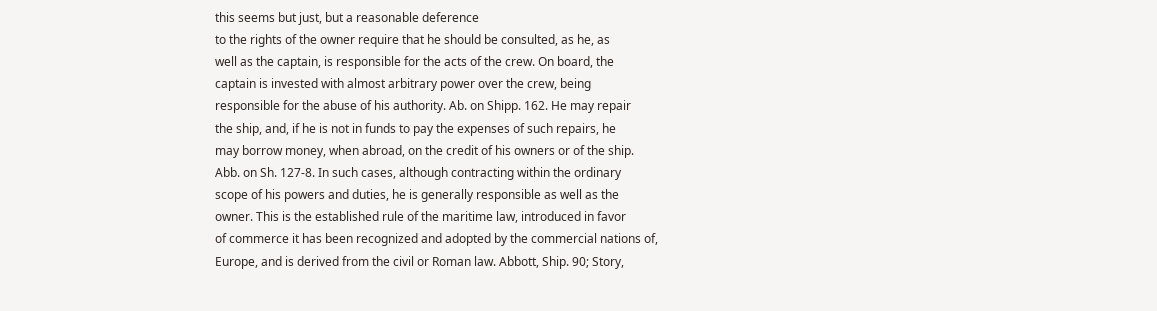this seems but just, but a reasonable deference
to the rights of the owner require that he should be consulted, as he, as
well as the captain, is responsible for the acts of the crew. On board, the
captain is invested with almost arbitrary power over the crew, being
responsible for the abuse of his authority. Ab. on Shipp. 162. He may repair
the ship, and, if he is not in funds to pay the expenses of such repairs, he
may borrow money, when abroad, on the credit of his owners or of the ship.
Abb. on Sh. 127-8. In such cases, although contracting within the ordinary
scope of his powers and duties, he is generally responsible as well as the
owner. This is the established rule of the maritime law, introduced in favor
of commerce it has been recognized and adopted by the commercial nations of,
Europe, and is derived from the civil or Roman law. Abbott, Ship. 90; Story,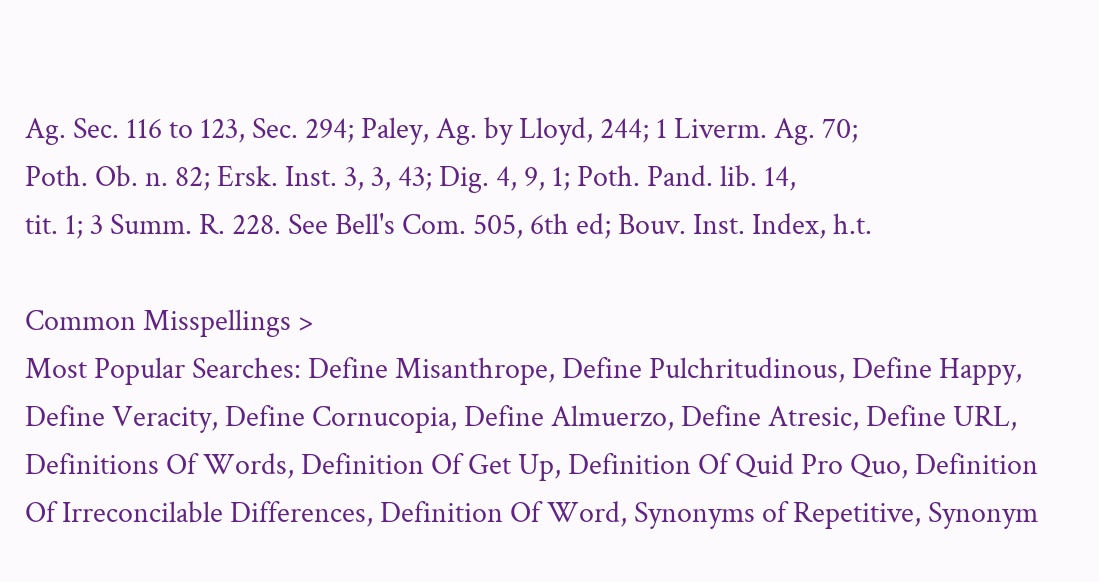Ag. Sec. 116 to 123, Sec. 294; Paley, Ag. by Lloyd, 244; 1 Liverm. Ag. 70;
Poth. Ob. n. 82; Ersk. Inst. 3, 3, 43; Dig. 4, 9, 1; Poth. Pand. lib. 14,
tit. 1; 3 Summ. R. 228. See Bell's Com. 505, 6th ed; Bouv. Inst. Index, h.t.

Common Misspellings >
Most Popular Searches: Define Misanthrope, Define Pulchritudinous, Define Happy, Define Veracity, Define Cornucopia, Define Almuerzo, Define Atresic, Define URL, Definitions Of Words, Definition Of Get Up, Definition Of Quid Pro Quo, Definition Of Irreconcilable Differences, Definition Of Word, Synonyms of Repetitive, Synonym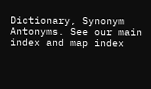Dictionary, Synonym Antonyms. See our main index and map index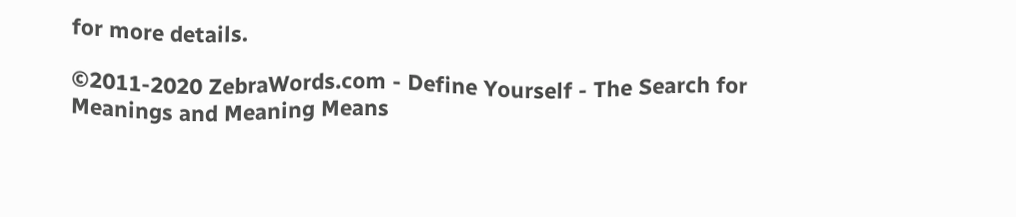for more details.

©2011-2020 ZebraWords.com - Define Yourself - The Search for Meanings and Meaning Means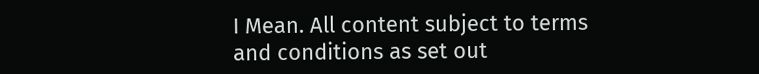I Mean. All content subject to terms and conditions as set out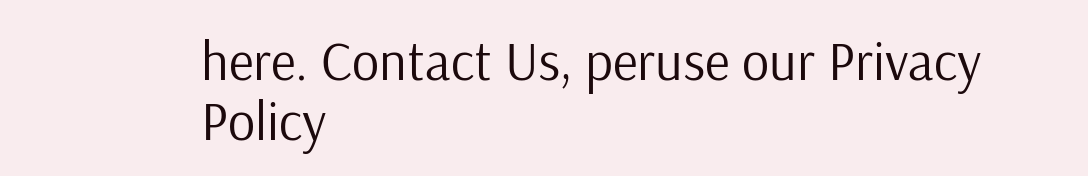here. Contact Us, peruse our Privacy Policy